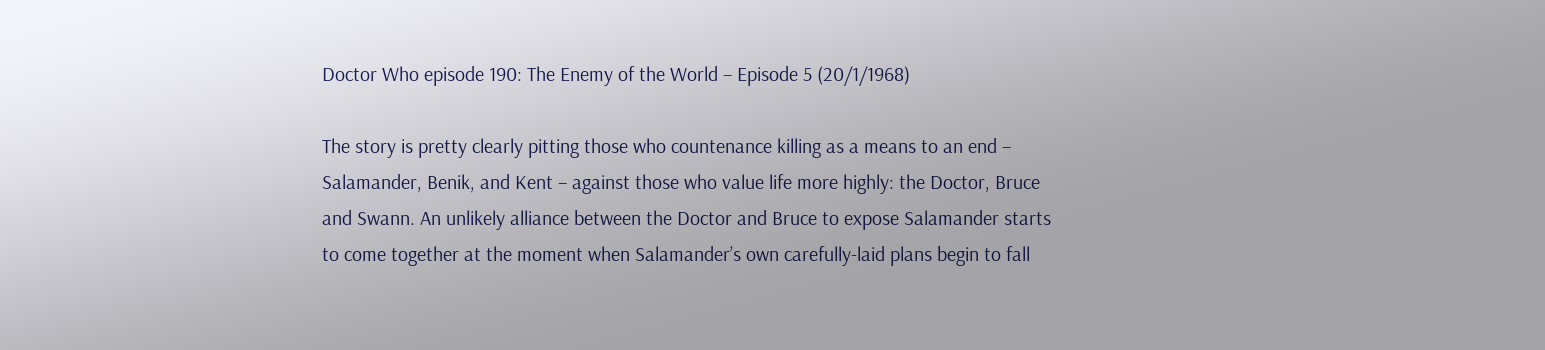Doctor Who episode 190: The Enemy of the World – Episode 5 (20/1/1968)

The story is pretty clearly pitting those who countenance killing as a means to an end – Salamander, Benik, and Kent – against those who value life more highly: the Doctor, Bruce and Swann. An unlikely alliance between the Doctor and Bruce to expose Salamander starts to come together at the moment when Salamander’s own carefully-laid plans begin to fall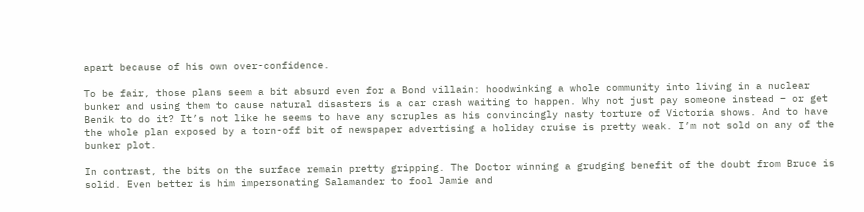apart because of his own over-confidence.

To be fair, those plans seem a bit absurd even for a Bond villain: hoodwinking a whole community into living in a nuclear bunker and using them to cause natural disasters is a car crash waiting to happen. Why not just pay someone instead – or get Benik to do it? It’s not like he seems to have any scruples as his convincingly nasty torture of Victoria shows. And to have the whole plan exposed by a torn-off bit of newspaper advertising a holiday cruise is pretty weak. I’m not sold on any of the bunker plot.

In contrast, the bits on the surface remain pretty gripping. The Doctor winning a grudging benefit of the doubt from Bruce is solid. Even better is him impersonating Salamander to fool Jamie and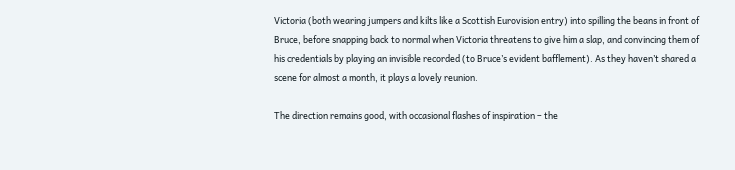Victoria (both wearing jumpers and kilts like a Scottish Eurovision entry) into spilling the beans in front of Bruce, before snapping back to normal when Victoria threatens to give him a slap, and convincing them of his credentials by playing an invisible recorded (to Bruce’s evident bafflement). As they haven’t shared a scene for almost a month, it plays a lovely reunion.

The direction remains good, with occasional flashes of inspiration – the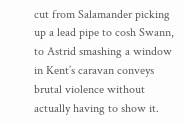cut from Salamander picking up a lead pipe to cosh Swann, to Astrid smashing a window in Kent’s caravan conveys brutal violence without actually having to show it.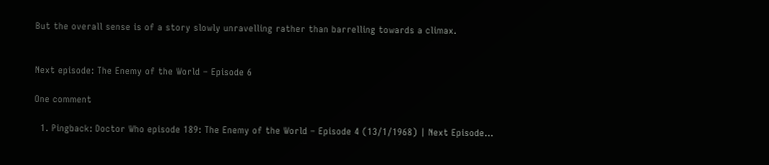But the overall sense is of a story slowly unravelling rather than barrelling towards a climax.


Next episode: The Enemy of the World – Episode 6

One comment

  1. Pingback: Doctor Who episode 189: The Enemy of the World – Episode 4 (13/1/1968) | Next Episode...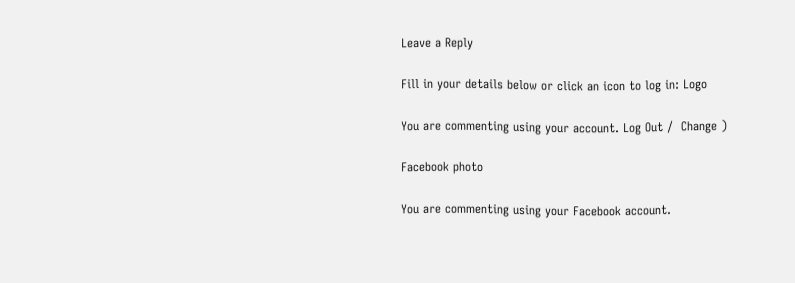Leave a Reply

Fill in your details below or click an icon to log in: Logo

You are commenting using your account. Log Out /  Change )

Facebook photo

You are commenting using your Facebook account.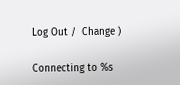Log Out /  Change )

Connecting to %s